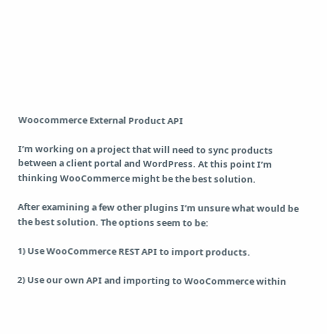Woocommerce External Product API

I’m working on a project that will need to sync products between a client portal and WordPress. At this point I’m thinking WooCommerce might be the best solution.

After examining a few other plugins I’m unsure what would be the best solution. The options seem to be:

1) Use WooCommerce REST API to import products.

2) Use our own API and importing to WooCommerce within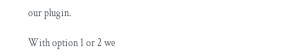our plugin.

With option 1 or 2 we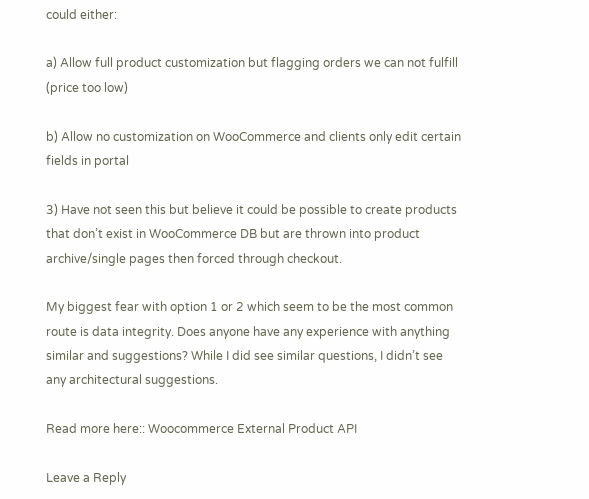could either:

a) Allow full product customization but flagging orders we can not fulfill (price too low)

b) Allow no customization on WooCommerce and clients only edit certain fields in portal

3) Have not seen this but believe it could be possible to create products that don’t exist in WooCommerce DB but are thrown into product archive/single pages then forced through checkout.

My biggest fear with option 1 or 2 which seem to be the most common route is data integrity. Does anyone have any experience with anything similar and suggestions? While I did see similar questions, I didn’t see any architectural suggestions.

Read more here:: Woocommerce External Product API

Leave a Reply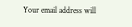Your email address will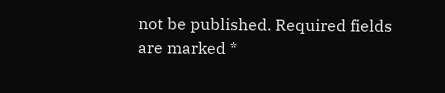not be published. Required fields are marked *